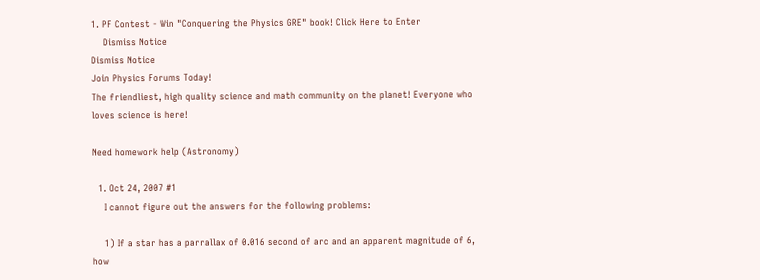1. PF Contest - Win "Conquering the Physics GRE" book! Click Here to Enter
    Dismiss Notice
Dismiss Notice
Join Physics Forums Today!
The friendliest, high quality science and math community on the planet! Everyone who loves science is here!

Need homework help (Astronomy)

  1. Oct 24, 2007 #1
    I cannot figure out the answers for the following problems:

    1) If a star has a parrallax of 0.016 second of arc and an apparent magnitude of 6, how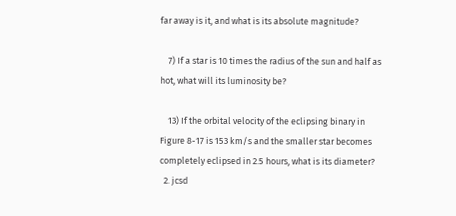far away is it, and what is its absolute magnitude?

    7) If a star is 10 times the radius of the sun and half as hot, what will its luminosity be?

    13) If the orbital velocity of the eclipsing binary in Figure 8-17 is 153 km/s and the smaller star becomes completely eclipsed in 2.5 hours, what is its diameter?
  2. jcsd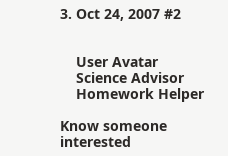3. Oct 24, 2007 #2


    User Avatar
    Science Advisor
    Homework Helper

Know someone interested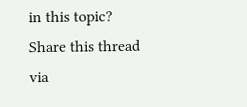in this topic? Share this thread via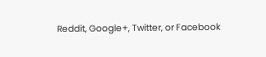Reddit, Google+, Twitter, or Facebook